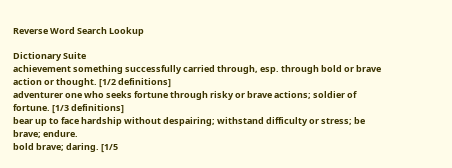Reverse Word Search Lookup

Dictionary Suite
achievement something successfully carried through, esp. through bold or brave action or thought. [1/2 definitions]
adventurer one who seeks fortune through risky or brave actions; soldier of fortune. [1/3 definitions]
bear up to face hardship without despairing; withstand difficulty or stress; be brave; endure.
bold brave; daring. [1/5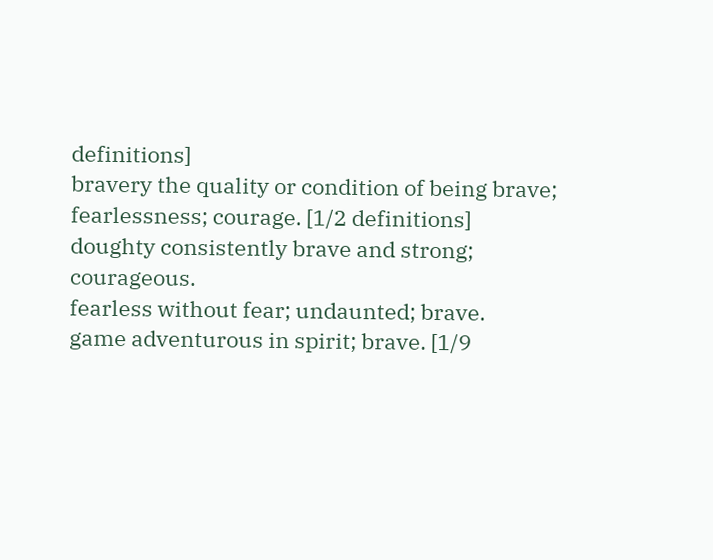definitions]
bravery the quality or condition of being brave; fearlessness; courage. [1/2 definitions]
doughty consistently brave and strong; courageous.
fearless without fear; undaunted; brave.
game adventurous in spirit; brave. [1/9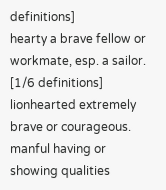definitions]
hearty a brave fellow or workmate, esp. a sailor. [1/6 definitions]
lionhearted extremely brave or courageous.
manful having or showing qualities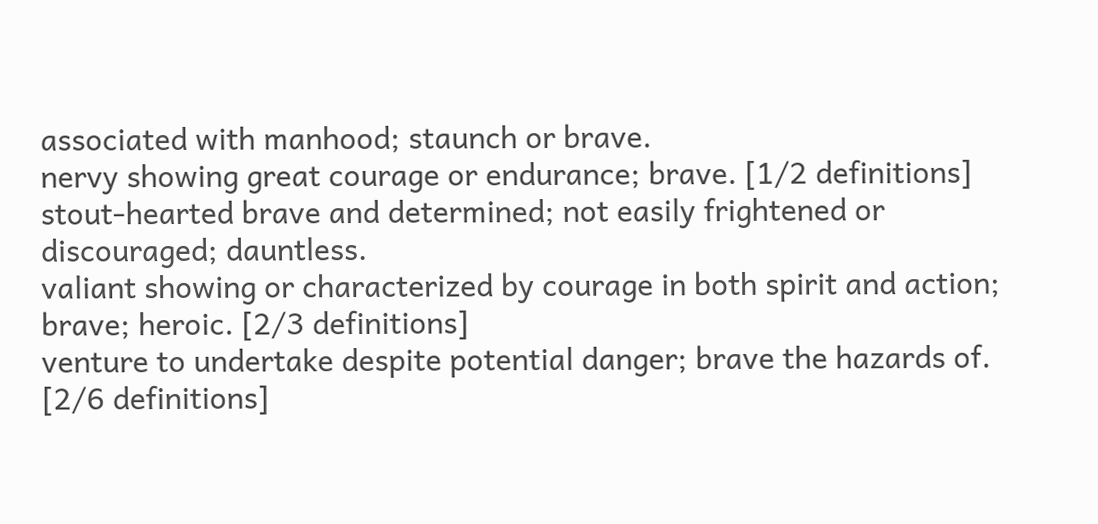associated with manhood; staunch or brave.
nervy showing great courage or endurance; brave. [1/2 definitions]
stout-hearted brave and determined; not easily frightened or discouraged; dauntless.
valiant showing or characterized by courage in both spirit and action; brave; heroic. [2/3 definitions]
venture to undertake despite potential danger; brave the hazards of. [2/6 definitions]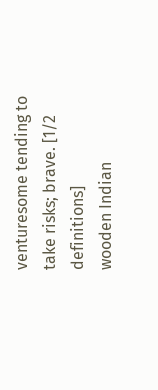venturesome tending to take risks; brave. [1/2 definitions]
wooden Indian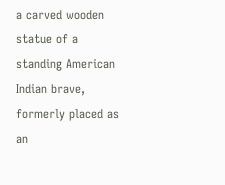a carved wooden statue of a standing American Indian brave, formerly placed as an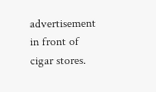advertisement in front of cigar stores.